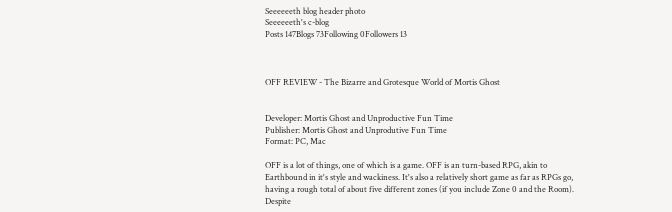Seeeeeeth blog header photo
Seeeeeeth's c-blog
Posts 147Blogs 73Following 0Followers 13



OFF REVIEW - The Bizarre and Grotesque World of Mortis Ghost


Developer: Mortis Ghost and Unproductive Fun Time
Publisher: Mortis Ghost and Unprodutive Fun Time
Format: PC, Mac

OFF is a lot of things, one of which is a game. OFF is an turn-based RPG, akin to Earthbound in it's style and wackiness. It's also a relatively short game as far as RPGs go, having a rough total of about five different zones (if you include Zone 0 and the Room). Despite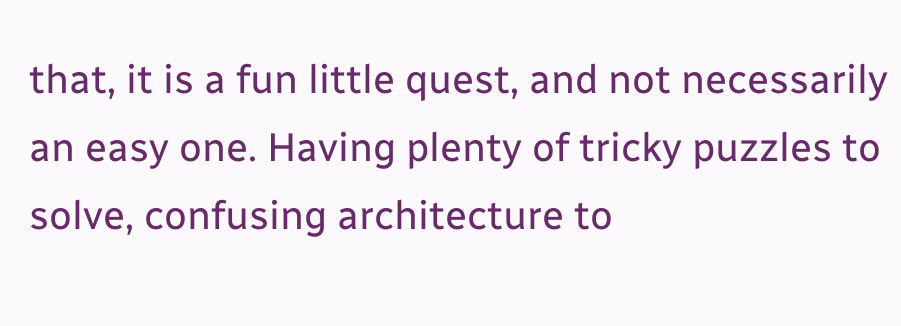that, it is a fun little quest, and not necessarily an easy one. Having plenty of tricky puzzles to solve, confusing architecture to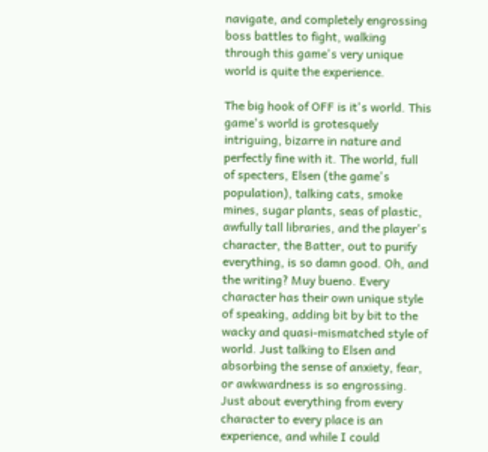navigate, and completely engrossing boss battles to fight, walking through this game's very unique world is quite the experience.

The big hook of OFF is it's world. This game's world is grotesquely intriguing, bizarre in nature and perfectly fine with it. The world, full of specters, Elsen (the game's population), talking cats, smoke mines, sugar plants, seas of plastic, awfully tall libraries, and the player's character, the Batter, out to purify everything, is so damn good. Oh, and the writing? Muy bueno. Every character has their own unique style of speaking, adding bit by bit to the wacky and quasi-mismatched style of world. Just talking to Elsen and absorbing the sense of anxiety, fear, or awkwardness is so engrossing. Just about everything from every character to every place is an experience, and while I could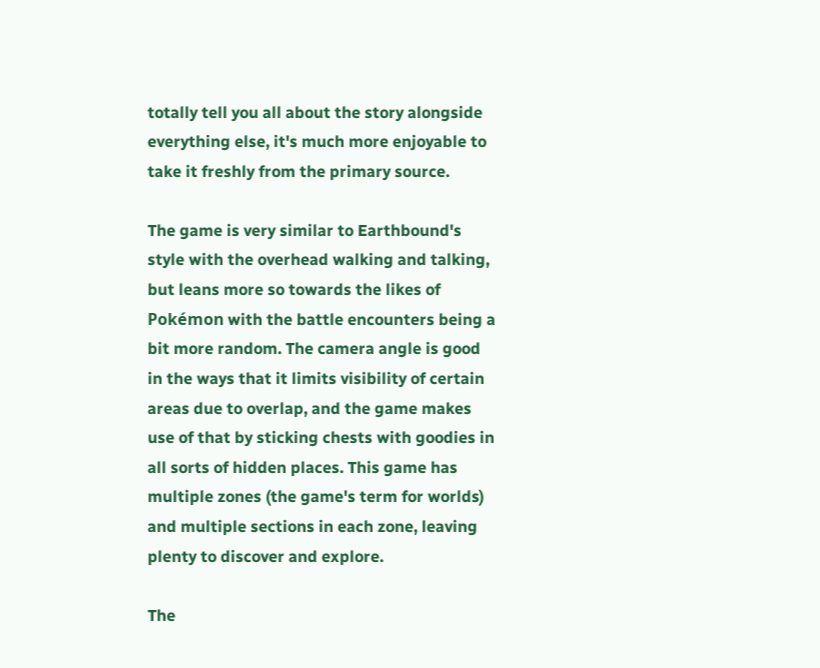totally tell you all about the story alongside everything else, it's much more enjoyable to take it freshly from the primary source.

The game is very similar to Earthbound's style with the overhead walking and talking, but leans more so towards the likes of Pokémon with the battle encounters being a bit more random. The camera angle is good in the ways that it limits visibility of certain areas due to overlap, and the game makes use of that by sticking chests with goodies in all sorts of hidden places. This game has multiple zones (the game's term for worlds) and multiple sections in each zone, leaving plenty to discover and explore.

The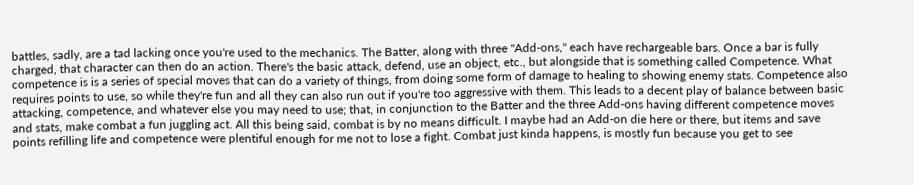battles, sadly, are a tad lacking once you're used to the mechanics. The Batter, along with three "Add-ons," each have rechargeable bars. Once a bar is fully charged, that character can then do an action. There's the basic attack, defend, use an object, etc., but alongside that is something called Competence. What competence is is a series of special moves that can do a variety of things, from doing some form of damage to healing to showing enemy stats. Competence also requires points to use, so while they're fun and all they can also run out if you're too aggressive with them. This leads to a decent play of balance between basic attacking, competence, and whatever else you may need to use; that, in conjunction to the Batter and the three Add-ons having different competence moves and stats, make combat a fun juggling act. All this being said, combat is by no means difficult. I maybe had an Add-on die here or there, but items and save points refilling life and competence were plentiful enough for me not to lose a fight. Combat just kinda happens, is mostly fun because you get to see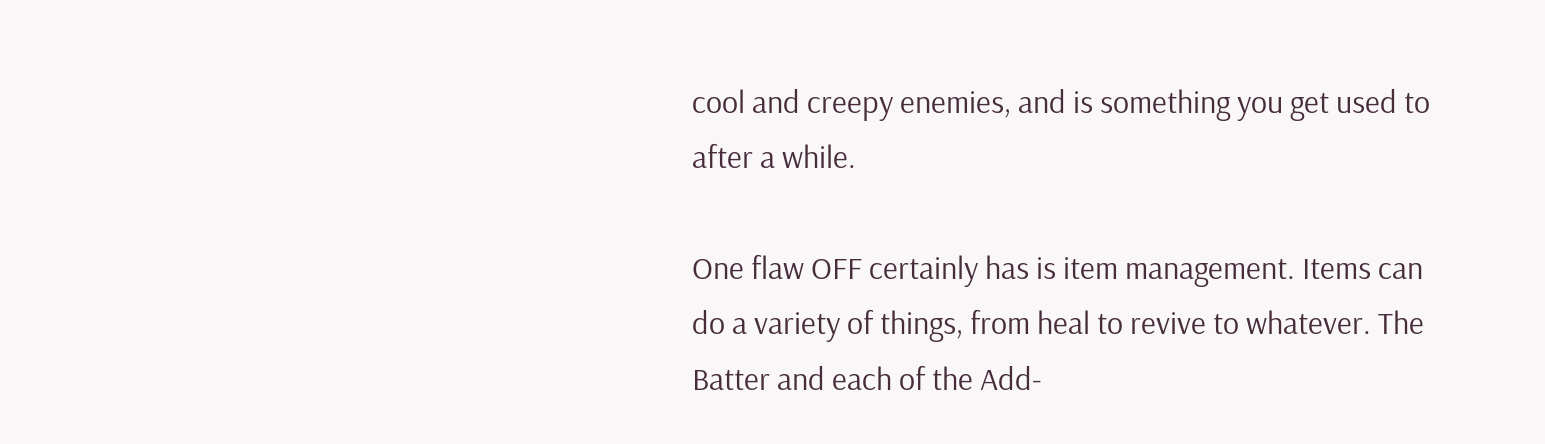cool and creepy enemies, and is something you get used to after a while.

One flaw OFF certainly has is item management. Items can do a variety of things, from heal to revive to whatever. The Batter and each of the Add-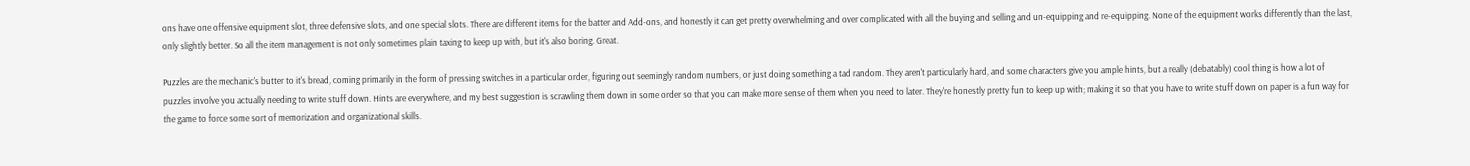ons have one offensive equipment slot, three defensive slots, and one special slots. There are different items for the batter and Add-ons, and honestly it can get pretty overwhelming and over complicated with all the buying and selling and un-equipping and re-equipping. None of the equipment works differently than the last, only slightly better. So all the item management is not only sometimes plain taxing to keep up with, but it's also boring. Great.

Puzzles are the mechanic's butter to it's bread, coming primarily in the form of pressing switches in a particular order, figuring out seemingly random numbers, or just doing something a tad random. They aren't particularly hard, and some characters give you ample hints, but a really (debatably) cool thing is how a lot of puzzles involve you actually needing to write stuff down. Hints are everywhere, and my best suggestion is scrawling them down in some order so that you can make more sense of them when you need to later. They're honestly pretty fun to keep up with; making it so that you have to write stuff down on paper is a fun way for the game to force some sort of memorization and organizational skills.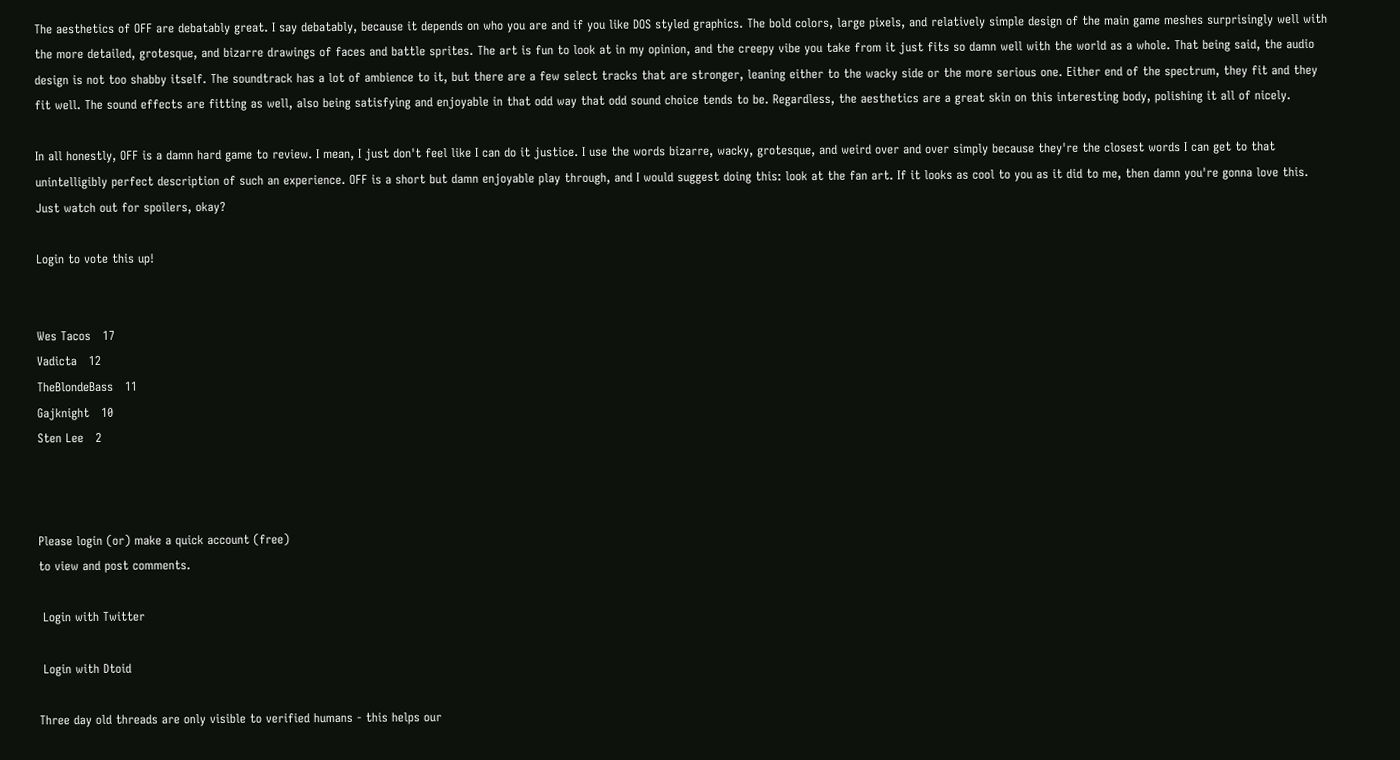The aesthetics of OFF are debatably great. I say debatably, because it depends on who you are and if you like DOS styled graphics. The bold colors, large pixels, and relatively simple design of the main game meshes surprisingly well with the more detailed, grotesque, and bizarre drawings of faces and battle sprites. The art is fun to look at in my opinion, and the creepy vibe you take from it just fits so damn well with the world as a whole. That being said, the audio design is not too shabby itself. The soundtrack has a lot of ambience to it, but there are a few select tracks that are stronger, leaning either to the wacky side or the more serious one. Either end of the spectrum, they fit and they fit well. The sound effects are fitting as well, also being satisfying and enjoyable in that odd way that odd sound choice tends to be. Regardless, the aesthetics are a great skin on this interesting body, polishing it all of nicely.

In all honestly, OFF is a damn hard game to review. I mean, I just don't feel like I can do it justice. I use the words bizarre, wacky, grotesque, and weird over and over simply because they're the closest words I can get to that unintelligibly perfect description of such an experience. OFF is a short but damn enjoyable play through, and I would suggest doing this: look at the fan art. If it looks as cool to you as it did to me, then damn you're gonna love this. Just watch out for spoilers, okay?

Login to vote this up!


Wes Tacos   17
Vadicta   12
TheBlondeBass   11
Gajknight   10
Sten Lee   2



Please login (or) make a quick account (free)
to view and post comments.

 Login with Twitter

 Login with Dtoid

Three day old threads are only visible to verified humans - this helps our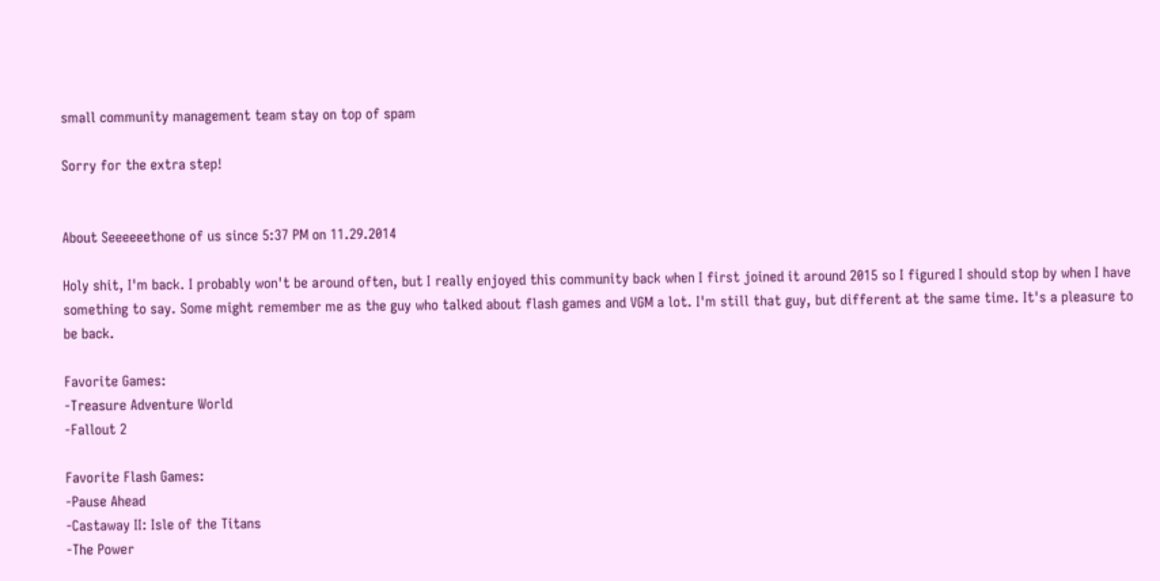small community management team stay on top of spam

Sorry for the extra step!


About Seeeeeethone of us since 5:37 PM on 11.29.2014

Holy shit, I'm back. I probably won't be around often, but I really enjoyed this community back when I first joined it around 2015 so I figured I should stop by when I have something to say. Some might remember me as the guy who talked about flash games and VGM a lot. I'm still that guy, but different at the same time. It's a pleasure to be back.

Favorite Games:
-Treasure Adventure World
-Fallout 2

Favorite Flash Games:
-Pause Ahead
-Castaway II: Isle of the Titans
-The Power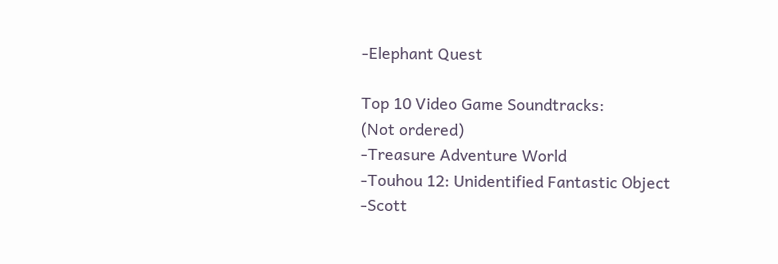-Elephant Quest

Top 10 Video Game Soundtracks:
(Not ordered)
-Treasure Adventure World
-Touhou 12: Unidentified Fantastic Object
-Scott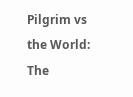Pilgrim vs the World: The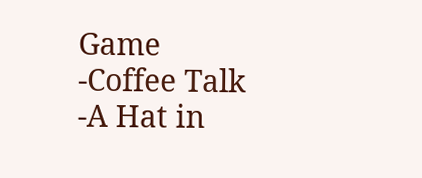Game
-Coffee Talk
-A Hat in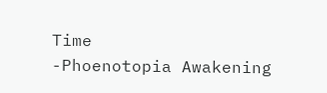Time
-Phoenotopia Awakening